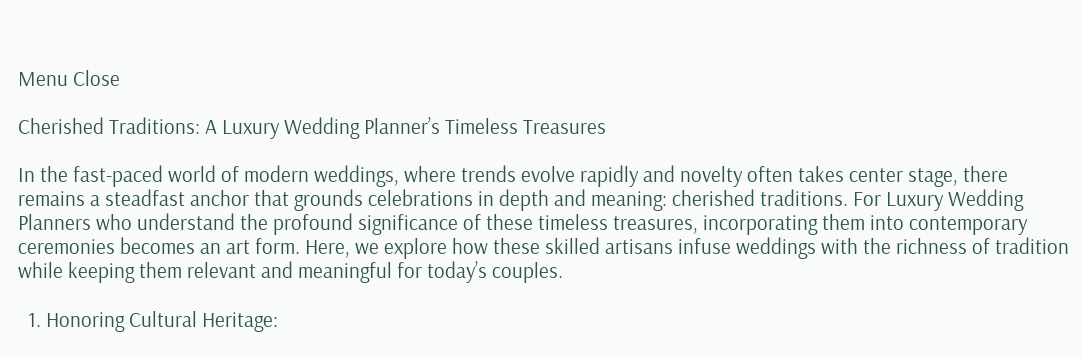Menu Close

Cherished Traditions: A Luxury Wedding Planner’s Timeless Treasures

In the fast-paced world of modern weddings, where trends evolve rapidly and novelty often takes center stage, there remains a steadfast anchor that grounds celebrations in depth and meaning: cherished traditions. For Luxury Wedding Planners who understand the profound significance of these timeless treasures, incorporating them into contemporary ceremonies becomes an art form. Here, we explore how these skilled artisans infuse weddings with the richness of tradition while keeping them relevant and meaningful for today’s couples.

  1. Honoring Cultural Heritage: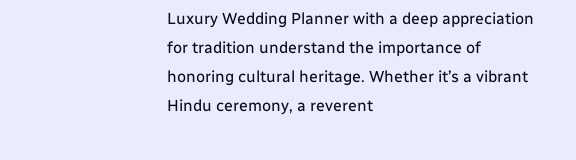Luxury Wedding Planner with a deep appreciation for tradition understand the importance of honoring cultural heritage. Whether it’s a vibrant Hindu ceremony, a reverent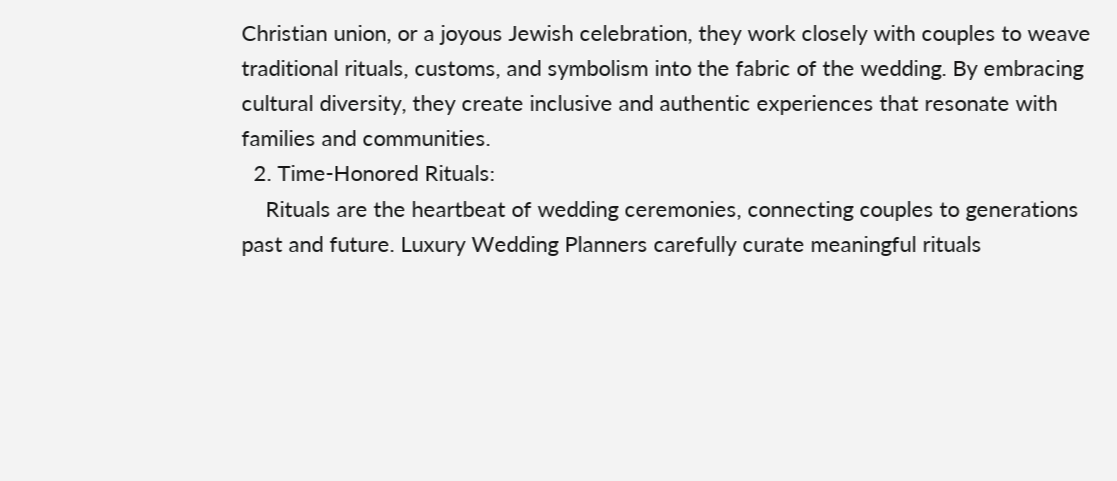Christian union, or a joyous Jewish celebration, they work closely with couples to weave traditional rituals, customs, and symbolism into the fabric of the wedding. By embracing cultural diversity, they create inclusive and authentic experiences that resonate with families and communities.
  2. Time-Honored Rituals:
    Rituals are the heartbeat of wedding ceremonies, connecting couples to generations past and future. Luxury Wedding Planners carefully curate meaningful rituals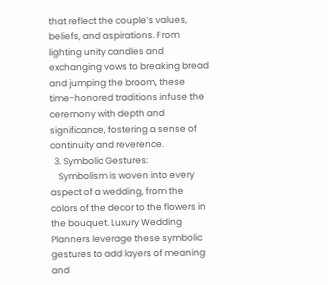that reflect the couple’s values, beliefs, and aspirations. From lighting unity candles and exchanging vows to breaking bread and jumping the broom, these time-honored traditions infuse the ceremony with depth and significance, fostering a sense of continuity and reverence.
  3. Symbolic Gestures:
    Symbolism is woven into every aspect of a wedding, from the colors of the decor to the flowers in the bouquet. Luxury Wedding Planners leverage these symbolic gestures to add layers of meaning and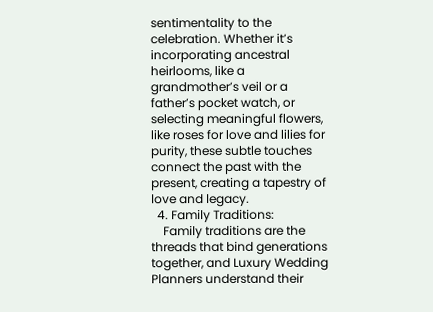sentimentality to the celebration. Whether it’s incorporating ancestral heirlooms, like a grandmother’s veil or a father’s pocket watch, or selecting meaningful flowers, like roses for love and lilies for purity, these subtle touches connect the past with the present, creating a tapestry of love and legacy.
  4. Family Traditions:
    Family traditions are the threads that bind generations together, and Luxury Wedding Planners understand their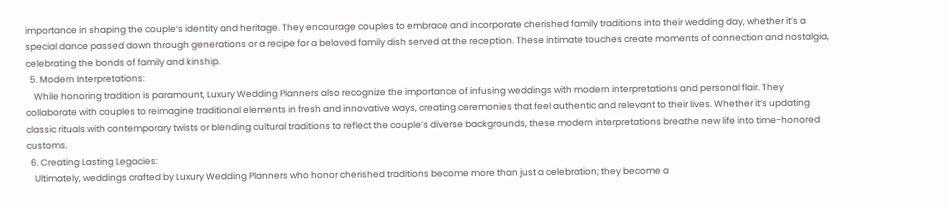importance in shaping the couple’s identity and heritage. They encourage couples to embrace and incorporate cherished family traditions into their wedding day, whether it’s a special dance passed down through generations or a recipe for a beloved family dish served at the reception. These intimate touches create moments of connection and nostalgia, celebrating the bonds of family and kinship.
  5. Modern Interpretations:
    While honoring tradition is paramount, Luxury Wedding Planners also recognize the importance of infusing weddings with modern interpretations and personal flair. They collaborate with couples to reimagine traditional elements in fresh and innovative ways, creating ceremonies that feel authentic and relevant to their lives. Whether it’s updating classic rituals with contemporary twists or blending cultural traditions to reflect the couple’s diverse backgrounds, these modern interpretations breathe new life into time-honored customs.
  6. Creating Lasting Legacies:
    Ultimately, weddings crafted by Luxury Wedding Planners who honor cherished traditions become more than just a celebration; they become a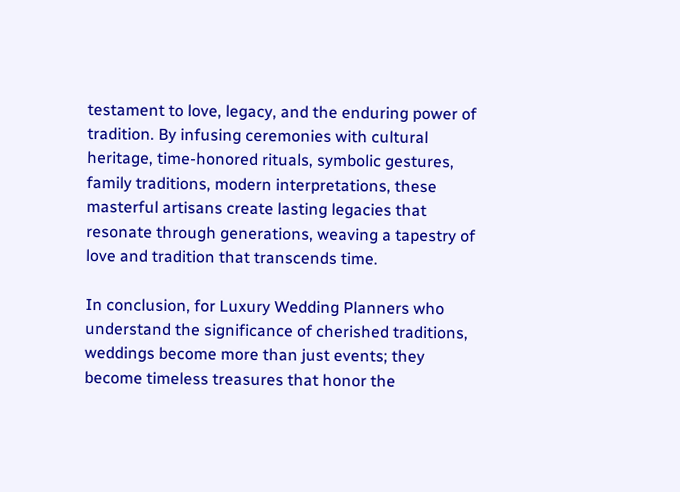testament to love, legacy, and the enduring power of tradition. By infusing ceremonies with cultural heritage, time-honored rituals, symbolic gestures, family traditions, modern interpretations, these masterful artisans create lasting legacies that resonate through generations, weaving a tapestry of love and tradition that transcends time.

In conclusion, for Luxury Wedding Planners who understand the significance of cherished traditions, weddings become more than just events; they become timeless treasures that honor the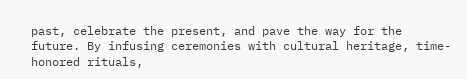past, celebrate the present, and pave the way for the future. By infusing ceremonies with cultural heritage, time-honored rituals,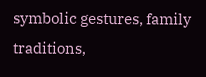symbolic gestures, family traditions,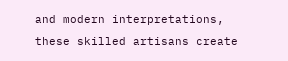and modern interpretations, these skilled artisans create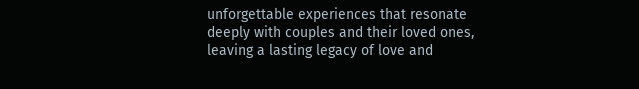unforgettable experiences that resonate deeply with couples and their loved ones, leaving a lasting legacy of love and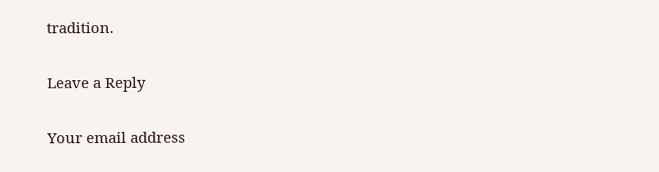tradition.

Leave a Reply

Your email address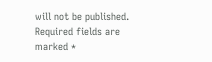will not be published. Required fields are marked *